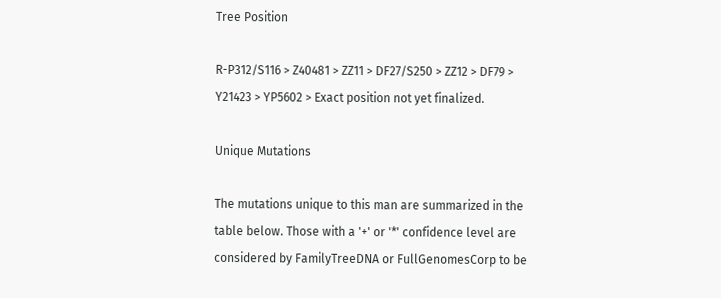Tree Position

R-P312/S116 > Z40481 > ZZ11 > DF27/S250 > ZZ12 > DF79 > Y21423 > YP5602 > Exact position not yet finalized.

Unique Mutations

The mutations unique to this man are summarized in the table below. Those with a '+' or '*' confidence level are considered by FamilyTreeDNA or FullGenomesCorp to be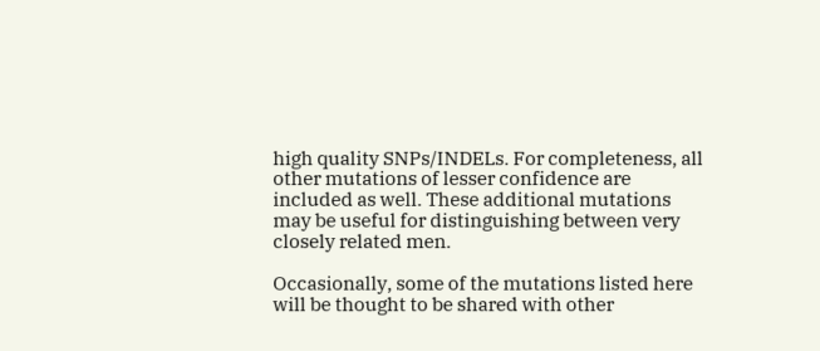high quality SNPs/INDELs. For completeness, all other mutations of lesser confidence are included as well. These additional mutations may be useful for distinguishing between very closely related men.

Occasionally, some of the mutations listed here will be thought to be shared with other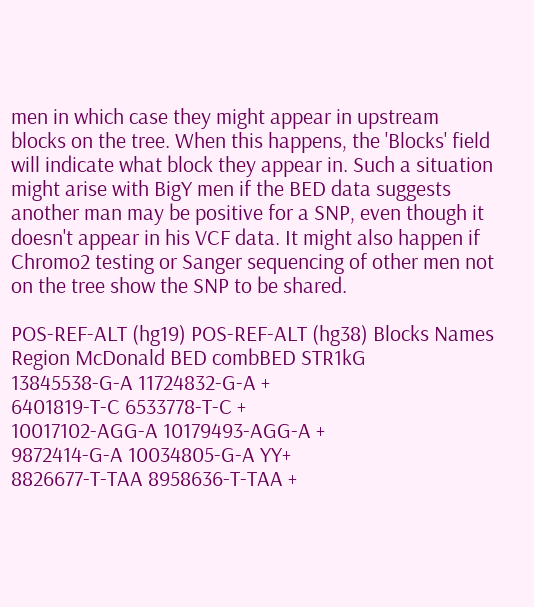men in which case they might appear in upstream blocks on the tree. When this happens, the 'Blocks' field will indicate what block they appear in. Such a situation might arise with BigY men if the BED data suggests another man may be positive for a SNP, even though it doesn't appear in his VCF data. It might also happen if Chromo2 testing or Sanger sequencing of other men not on the tree show the SNP to be shared.

POS-REF-ALT (hg19) POS-REF-ALT (hg38) Blocks Names Region McDonald BED combBED STR1kG
13845538-G-A 11724832-G-A +
6401819-T-C 6533778-T-C +
10017102-AGG-A 10179493-AGG-A +
9872414-G-A 10034805-G-A YY+
8826677-T-TAA 8958636-T-TAA +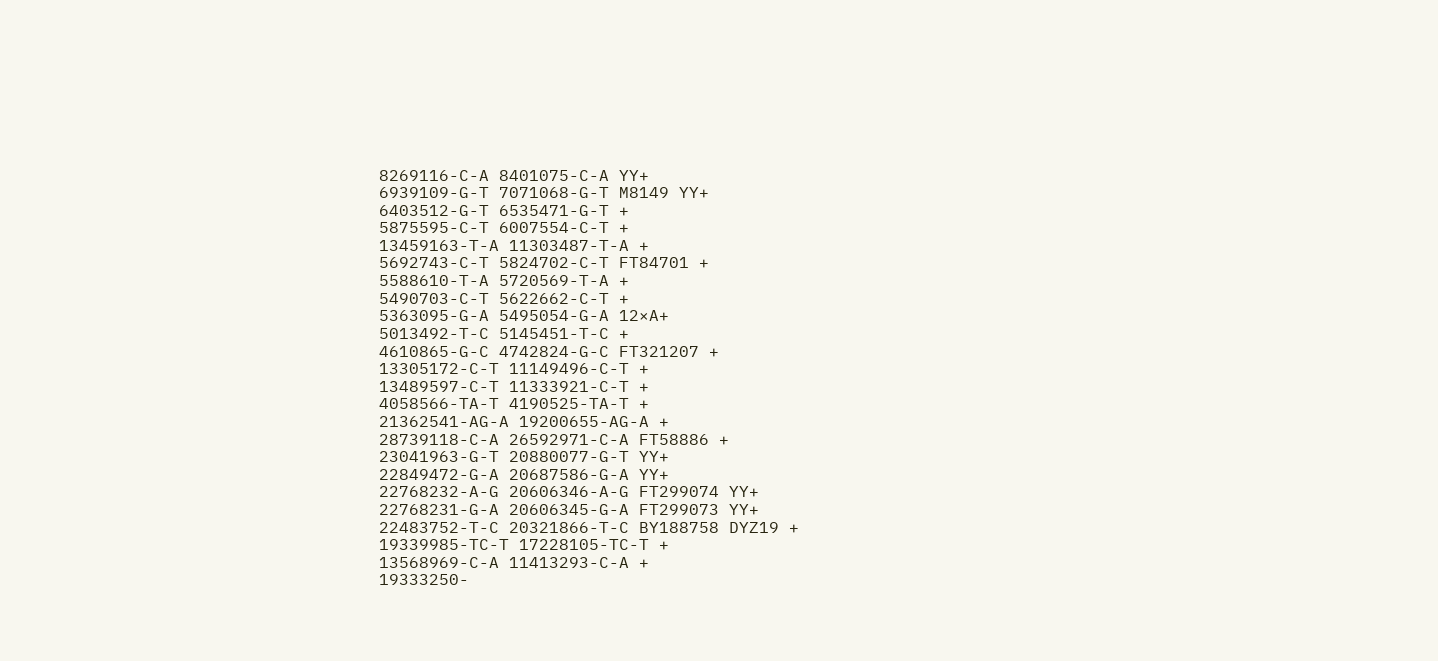8269116-C-A 8401075-C-A YY+
6939109-G-T 7071068-G-T M8149 YY+
6403512-G-T 6535471-G-T +
5875595-C-T 6007554-C-T +
13459163-T-A 11303487-T-A +
5692743-C-T 5824702-C-T FT84701 +
5588610-T-A 5720569-T-A +
5490703-C-T 5622662-C-T +
5363095-G-A 5495054-G-A 12×A+
5013492-T-C 5145451-T-C +
4610865-G-C 4742824-G-C FT321207 +
13305172-C-T 11149496-C-T +
13489597-C-T 11333921-C-T +
4058566-TA-T 4190525-TA-T +
21362541-AG-A 19200655-AG-A +
28739118-C-A 26592971-C-A FT58886 +
23041963-G-T 20880077-G-T YY+
22849472-G-A 20687586-G-A YY+
22768232-A-G 20606346-A-G FT299074 YY+
22768231-G-A 20606345-G-A FT299073 YY+
22483752-T-C 20321866-T-C BY188758 DYZ19 +
19339985-TC-T 17228105-TC-T +
13568969-C-A 11413293-C-A +
19333250-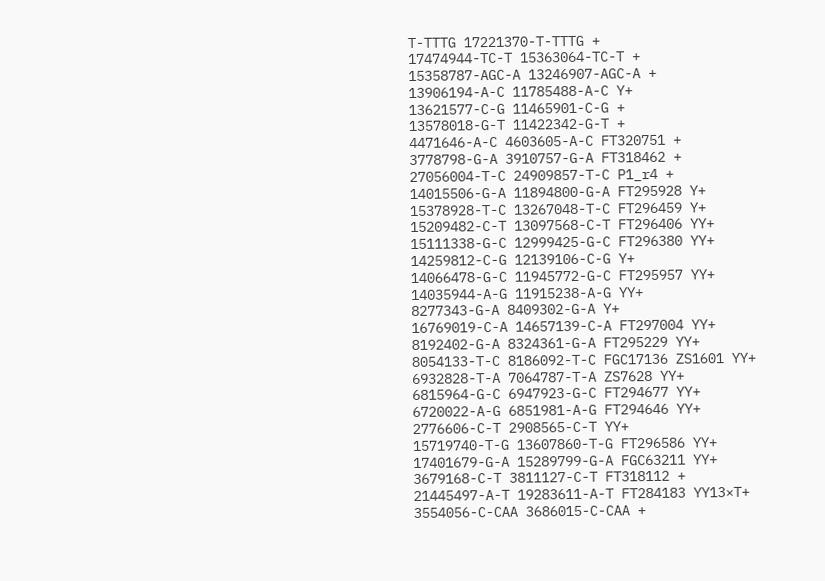T-TTTG 17221370-T-TTTG +
17474944-TC-T 15363064-TC-T +
15358787-AGC-A 13246907-AGC-A +
13906194-A-C 11785488-A-C Y+
13621577-C-G 11465901-C-G +
13578018-G-T 11422342-G-T +
4471646-A-C 4603605-A-C FT320751 +
3778798-G-A 3910757-G-A FT318462 +
27056004-T-C 24909857-T-C P1_r4 +
14015506-G-A 11894800-G-A FT295928 Y+
15378928-T-C 13267048-T-C FT296459 Y+
15209482-C-T 13097568-C-T FT296406 YY+
15111338-G-C 12999425-G-C FT296380 YY+
14259812-C-G 12139106-C-G Y+
14066478-G-C 11945772-G-C FT295957 YY+
14035944-A-G 11915238-A-G YY+
8277343-G-A 8409302-G-A Y+
16769019-C-A 14657139-C-A FT297004 YY+
8192402-G-A 8324361-G-A FT295229 YY+
8054133-T-C 8186092-T-C FGC17136 ZS1601 YY+
6932828-T-A 7064787-T-A ZS7628 YY+
6815964-G-C 6947923-G-C FT294677 YY+
6720022-A-G 6851981-A-G FT294646 YY+
2776606-C-T 2908565-C-T YY+
15719740-T-G 13607860-T-G FT296586 YY+
17401679-G-A 15289799-G-A FGC63211 YY+
3679168-C-T 3811127-C-T FT318112 +
21445497-A-T 19283611-A-T FT284183 YY13×T+
3554056-C-CAA 3686015-C-CAA +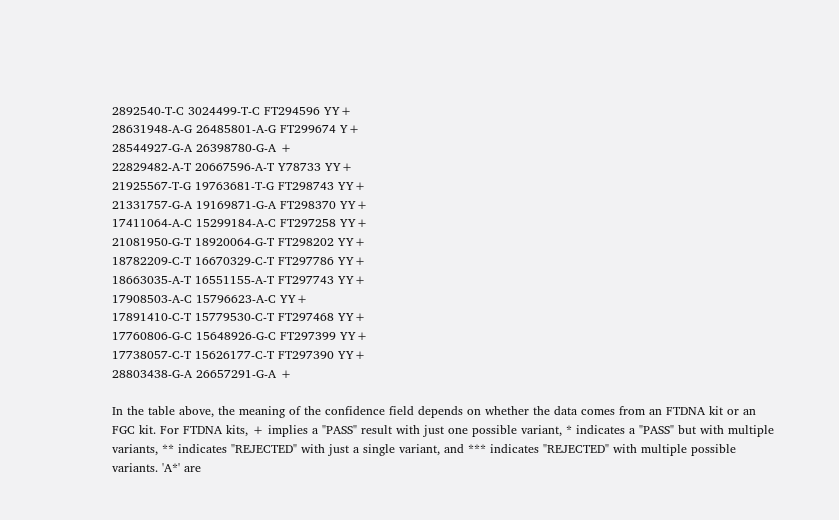2892540-T-C 3024499-T-C FT294596 YY+
28631948-A-G 26485801-A-G FT299674 Y+
28544927-G-A 26398780-G-A +
22829482-A-T 20667596-A-T Y78733 YY+
21925567-T-G 19763681-T-G FT298743 YY+
21331757-G-A 19169871-G-A FT298370 YY+
17411064-A-C 15299184-A-C FT297258 YY+
21081950-G-T 18920064-G-T FT298202 YY+
18782209-C-T 16670329-C-T FT297786 YY+
18663035-A-T 16551155-A-T FT297743 YY+
17908503-A-C 15796623-A-C YY+
17891410-C-T 15779530-C-T FT297468 YY+
17760806-G-C 15648926-G-C FT297399 YY+
17738057-C-T 15626177-C-T FT297390 YY+
28803438-G-A 26657291-G-A +

In the table above, the meaning of the confidence field depends on whether the data comes from an FTDNA kit or an FGC kit. For FTDNA kits, + implies a "PASS" result with just one possible variant, * indicates a "PASS" but with multiple variants, ** indicates "REJECTED" with just a single variant, and *** indicates "REJECTED" with multiple possible variants. 'A*' are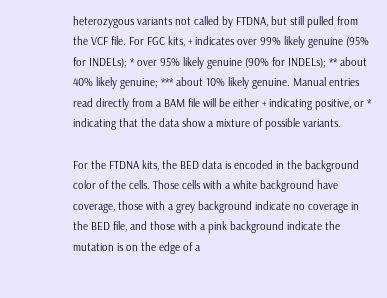heterozygous variants not called by FTDNA, but still pulled from the VCF file. For FGC kits, + indicates over 99% likely genuine (95% for INDELs); * over 95% likely genuine (90% for INDELs); ** about 40% likely genuine; *** about 10% likely genuine. Manual entries read directly from a BAM file will be either + indicating positive, or * indicating that the data show a mixture of possible variants.

For the FTDNA kits, the BED data is encoded in the background color of the cells. Those cells with a white background have coverage, those with a grey background indicate no coverage in the BED file, and those with a pink background indicate the mutation is on the edge of a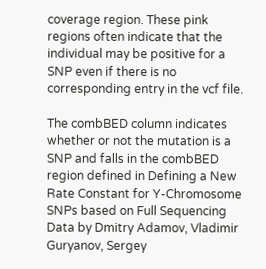coverage region. These pink regions often indicate that the individual may be positive for a SNP even if there is no corresponding entry in the vcf file.

The combBED column indicates whether or not the mutation is a SNP and falls in the combBED region defined in Defining a New Rate Constant for Y-Chromosome SNPs based on Full Sequencing Data by Dmitry Adamov, Vladimir Guryanov, Sergey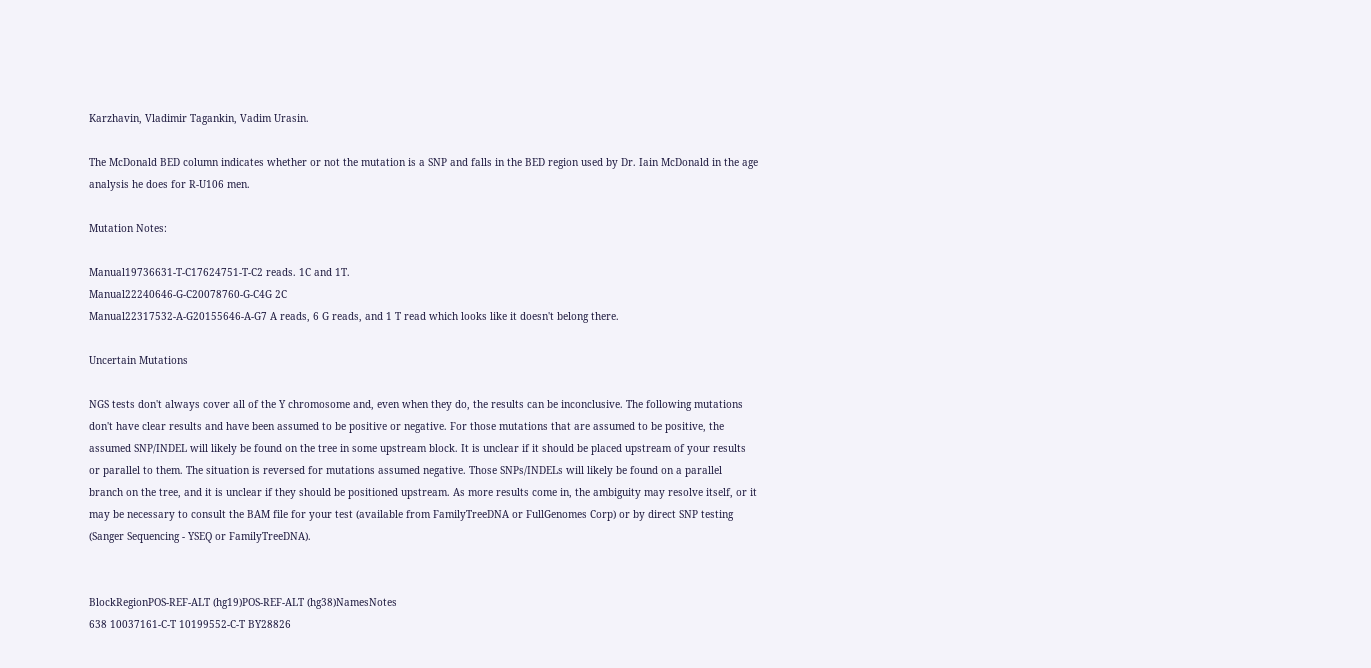Karzhavin, Vladimir Tagankin, Vadim Urasin.

The McDonald BED column indicates whether or not the mutation is a SNP and falls in the BED region used by Dr. Iain McDonald in the age analysis he does for R-U106 men.

Mutation Notes:

Manual19736631-T-C17624751-T-C2 reads. 1C and 1T.
Manual22240646-G-C20078760-G-C4G 2C
Manual22317532-A-G20155646-A-G7 A reads, 6 G reads, and 1 T read which looks like it doesn't belong there.

Uncertain Mutations

NGS tests don't always cover all of the Y chromosome and, even when they do, the results can be inconclusive. The following mutations don't have clear results and have been assumed to be positive or negative. For those mutations that are assumed to be positive, the assumed SNP/INDEL will likely be found on the tree in some upstream block. It is unclear if it should be placed upstream of your results or parallel to them. The situation is reversed for mutations assumed negative. Those SNPs/INDELs will likely be found on a parallel branch on the tree, and it is unclear if they should be positioned upstream. As more results come in, the ambiguity may resolve itself, or it may be necessary to consult the BAM file for your test (available from FamilyTreeDNA or FullGenomes Corp) or by direct SNP testing (Sanger Sequencing - YSEQ or FamilyTreeDNA).


BlockRegionPOS-REF-ALT (hg19)POS-REF-ALT (hg38)NamesNotes
638 10037161-C-T 10199552-C-T BY28826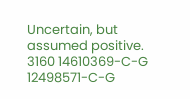Uncertain, but assumed positive.
3160 14610369-C-G 12498571-C-G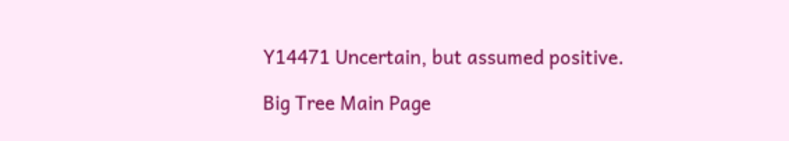Y14471 Uncertain, but assumed positive.

Big Tree Main Page